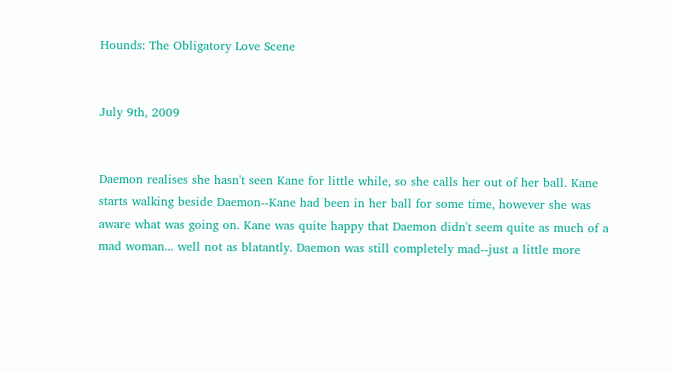Hounds: The Obligatory Love Scene


July 9th, 2009


Daemon realises she hasn't seen Kane for little while, so she calls her out of her ball. Kane starts walking beside Daemon--Kane had been in her ball for some time, however she was aware what was going on. Kane was quite happy that Daemon didn't seem quite as much of a mad woman... well not as blatantly. Daemon was still completely mad--just a little more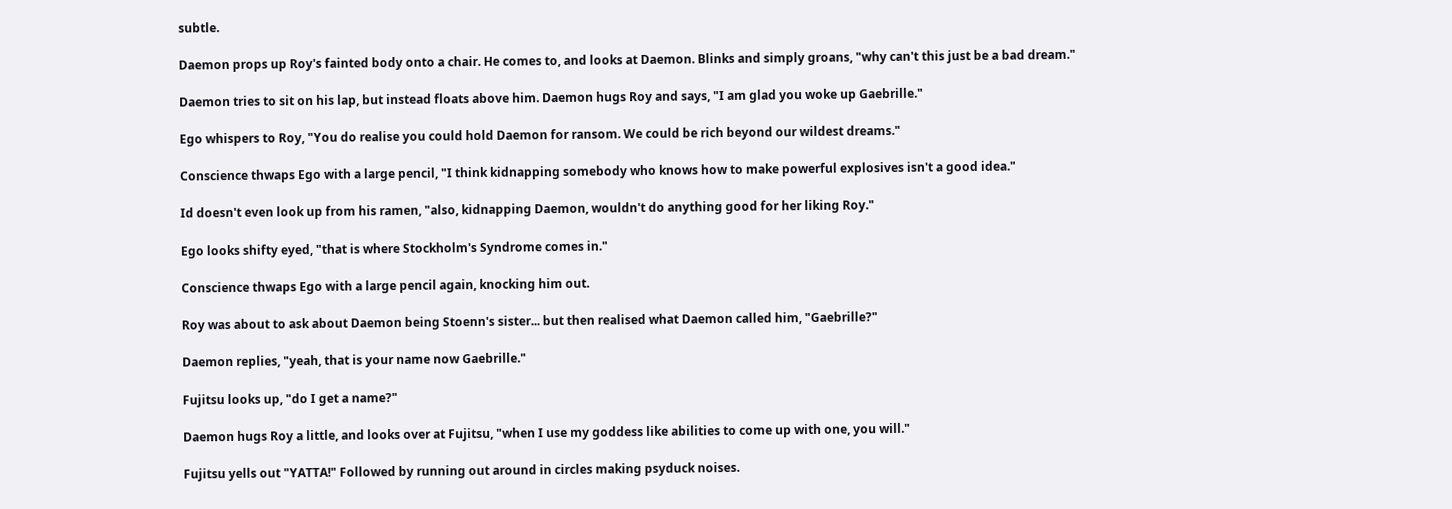subtle.

Daemon props up Roy's fainted body onto a chair. He comes to, and looks at Daemon. Blinks and simply groans, "why can't this just be a bad dream."

Daemon tries to sit on his lap, but instead floats above him. Daemon hugs Roy and says, "I am glad you woke up Gaebrille."

Ego whispers to Roy, "You do realise you could hold Daemon for ransom. We could be rich beyond our wildest dreams."

Conscience thwaps Ego with a large pencil, "I think kidnapping somebody who knows how to make powerful explosives isn't a good idea."

Id doesn't even look up from his ramen, "also, kidnapping Daemon, wouldn't do anything good for her liking Roy."

Ego looks shifty eyed, "that is where Stockholm's Syndrome comes in."

Conscience thwaps Ego with a large pencil again, knocking him out.

Roy was about to ask about Daemon being Stoenn's sister... but then realised what Daemon called him, "Gaebrille?"

Daemon replies, "yeah, that is your name now Gaebrille."

Fujitsu looks up, "do I get a name?"

Daemon hugs Roy a little, and looks over at Fujitsu, "when I use my goddess like abilities to come up with one, you will."

Fujitsu yells out "YATTA!" Followed by running out around in circles making psyduck noises.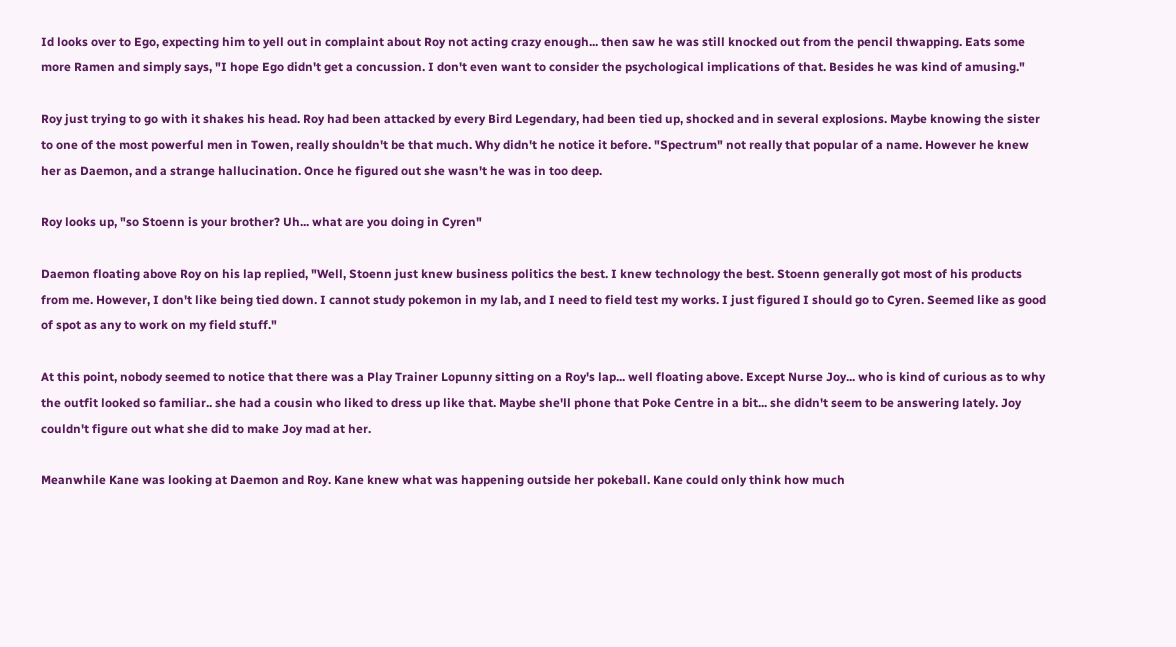Id looks over to Ego, expecting him to yell out in complaint about Roy not acting crazy enough... then saw he was still knocked out from the pencil thwapping. Eats some more Ramen and simply says, "I hope Ego didn't get a concussion. I don't even want to consider the psychological implications of that. Besides he was kind of amusing."

Roy just trying to go with it shakes his head. Roy had been attacked by every Bird Legendary, had been tied up, shocked and in several explosions. Maybe knowing the sister to one of the most powerful men in Towen, really shouldn't be that much. Why didn't he notice it before. "Spectrum" not really that popular of a name. However he knew her as Daemon, and a strange hallucination. Once he figured out she wasn't he was in too deep.

Roy looks up, "so Stoenn is your brother? Uh... what are you doing in Cyren"

Daemon floating above Roy on his lap replied, "Well, Stoenn just knew business politics the best. I knew technology the best. Stoenn generally got most of his products from me. However, I don't like being tied down. I cannot study pokemon in my lab, and I need to field test my works. I just figured I should go to Cyren. Seemed like as good of spot as any to work on my field stuff."

At this point, nobody seemed to notice that there was a Play Trainer Lopunny sitting on a Roy's lap... well floating above. Except Nurse Joy... who is kind of curious as to why the outfit looked so familiar.. she had a cousin who liked to dress up like that. Maybe she'll phone that Poke Centre in a bit... she didn't seem to be answering lately. Joy couldn't figure out what she did to make Joy mad at her.

Meanwhile Kane was looking at Daemon and Roy. Kane knew what was happening outside her pokeball. Kane could only think how much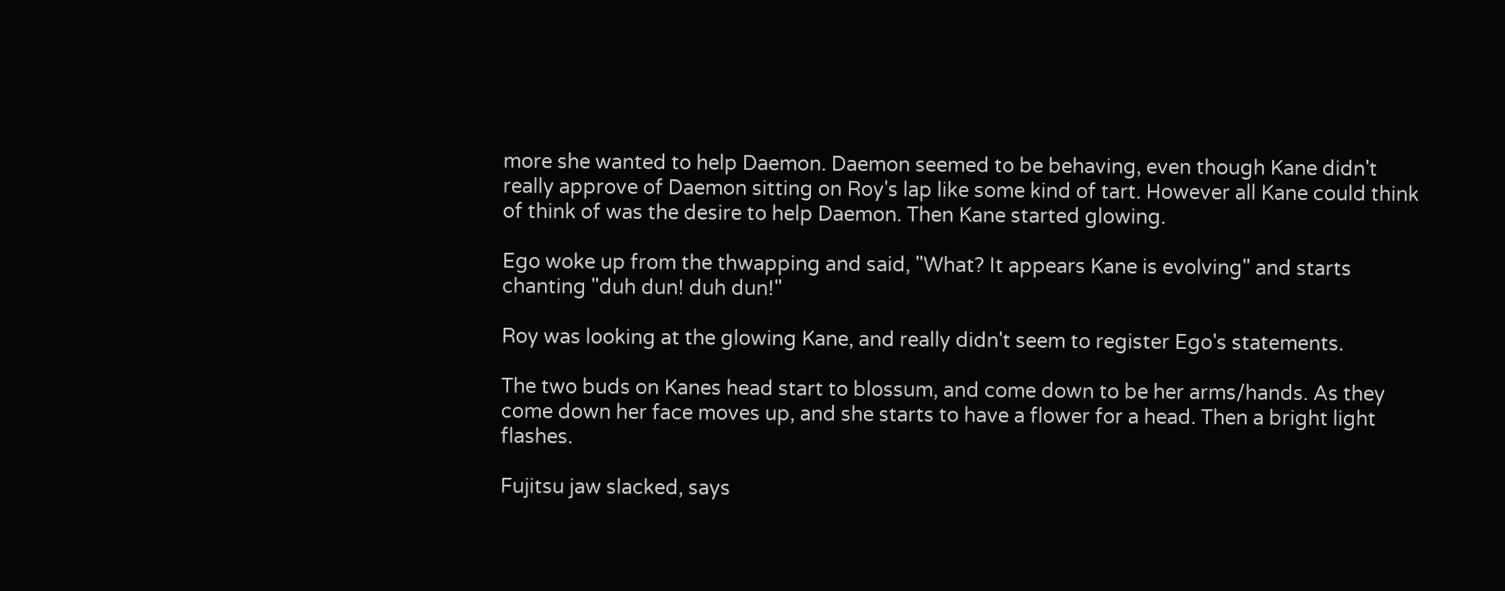more she wanted to help Daemon. Daemon seemed to be behaving, even though Kane didn't really approve of Daemon sitting on Roy's lap like some kind of tart. However all Kane could think of think of was the desire to help Daemon. Then Kane started glowing.

Ego woke up from the thwapping and said, "What? It appears Kane is evolving" and starts chanting "duh dun! duh dun!"

Roy was looking at the glowing Kane, and really didn't seem to register Ego's statements.

The two buds on Kanes head start to blossum, and come down to be her arms/hands. As they come down her face moves up, and she starts to have a flower for a head. Then a bright light flashes.

Fujitsu jaw slacked, says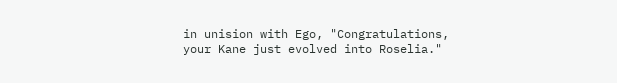in unision with Ego, "Congratulations, your Kane just evolved into Roselia."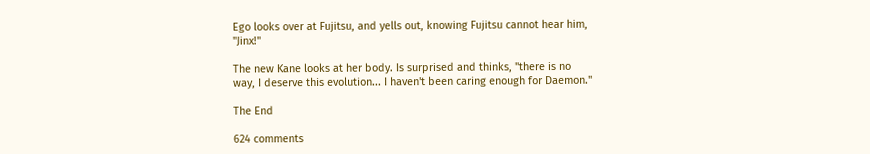Ego looks over at Fujitsu, and yells out, knowing Fujitsu cannot hear him, "Jinx!"

The new Kane looks at her body. Is surprised and thinks, "there is no way, I deserve this evolution... I haven't been caring enough for Daemon."

The End

624 comments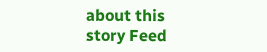about this story Feed